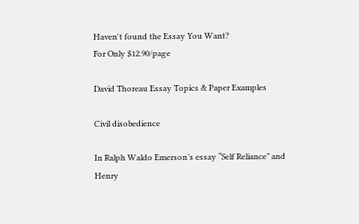Haven't found the Essay You Want?
For Only $12.90/page

David Thoreau Essay Topics & Paper Examples

Civil disobedience

In Ralph Waldo Emerson’s essay “Self Reliance” and Henry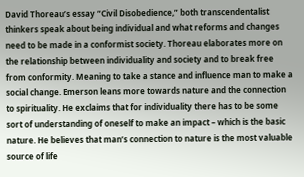David Thoreau’s essay “Civil Disobedience,” both transcendentalist thinkers speak about being individual and what reforms and changes need to be made in a conformist society. Thoreau elaborates more on the relationship between individuality and society and to break free from conformity. Meaning to take a stance and influence man to make a social change. Emerson leans more towards nature and the connection to spirituality. He exclaims that for individuality there has to be some sort of understanding of oneself to make an impact – which is the basic nature. He believes that man’s connection to nature is the most valuable source of life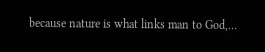because nature is what links man to God,…